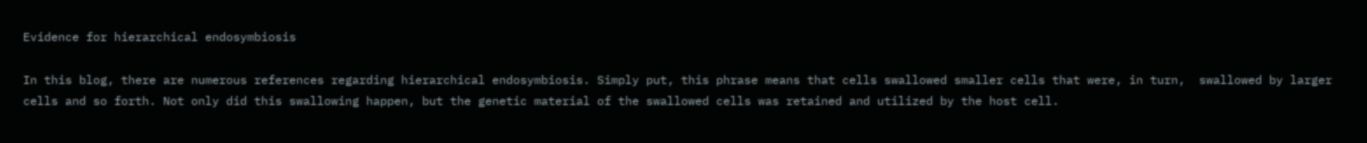Evidence for hierarchical endosymbiosis

In this blog, there are numerous references regarding hierarchical endosymbiosis. Simply put, this phrase means that cells swallowed smaller cells that were, in turn,  swallowed by larger cells and so forth. Not only did this swallowing happen, but the genetic material of the swallowed cells was retained and utilized by the host cell.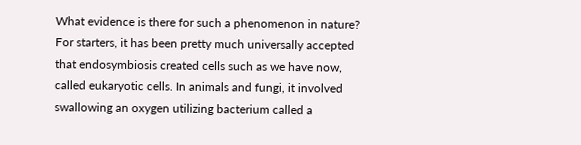What evidence is there for such a phenomenon in nature?  For starters, it has been pretty much universally accepted that endosymbiosis created cells such as we have now, called eukaryotic cells. In animals and fungi, it involved swallowing an oxygen utilizing bacterium called a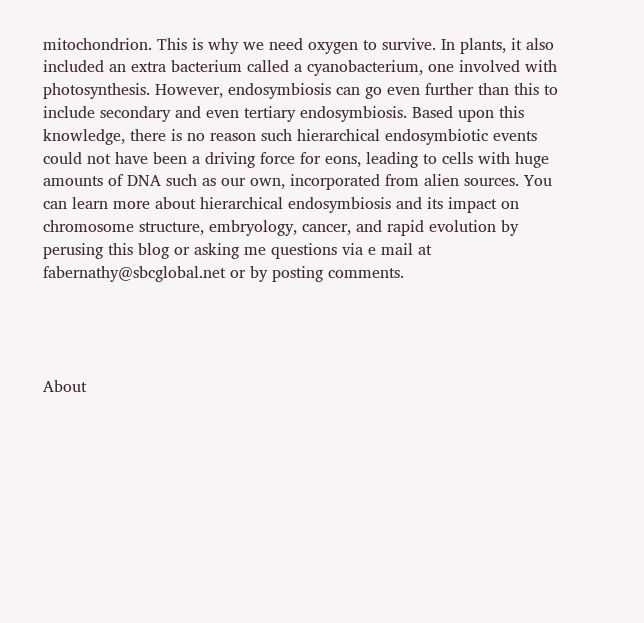mitochondrion. This is why we need oxygen to survive. In plants, it also included an extra bacterium called a cyanobacterium, one involved with photosynthesis. However, endosymbiosis can go even further than this to include secondary and even tertiary endosymbiosis. Based upon this knowledge, there is no reason such hierarchical endosymbiotic events could not have been a driving force for eons, leading to cells with huge amounts of DNA such as our own, incorporated from alien sources. You can learn more about hierarchical endosymbiosis and its impact on chromosome structure, embryology, cancer, and rapid evolution by perusing this blog or asking me questions via e mail at fabernathy@sbcglobal.net or by posting comments.




About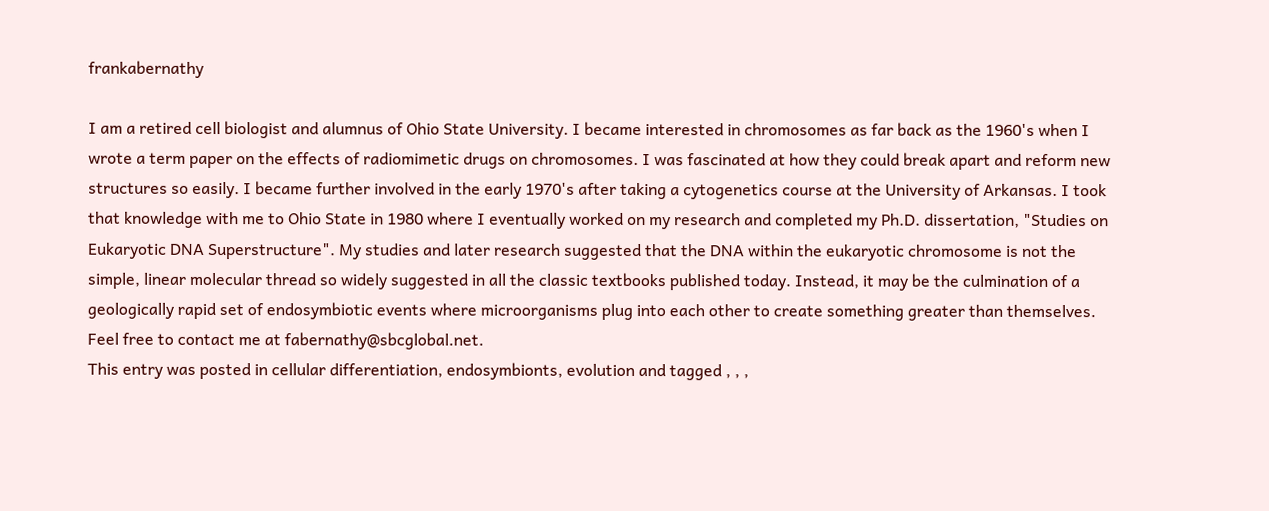frankabernathy

I am a retired cell biologist and alumnus of Ohio State University. I became interested in chromosomes as far back as the 1960's when I wrote a term paper on the effects of radiomimetic drugs on chromosomes. I was fascinated at how they could break apart and reform new structures so easily. I became further involved in the early 1970's after taking a cytogenetics course at the University of Arkansas. I took that knowledge with me to Ohio State in 1980 where I eventually worked on my research and completed my Ph.D. dissertation, "Studies on Eukaryotic DNA Superstructure". My studies and later research suggested that the DNA within the eukaryotic chromosome is not the simple, linear molecular thread so widely suggested in all the classic textbooks published today. Instead, it may be the culmination of a geologically rapid set of endosymbiotic events where microorganisms plug into each other to create something greater than themselves. Feel free to contact me at fabernathy@sbcglobal.net.
This entry was posted in cellular differentiation, endosymbionts, evolution and tagged , , ,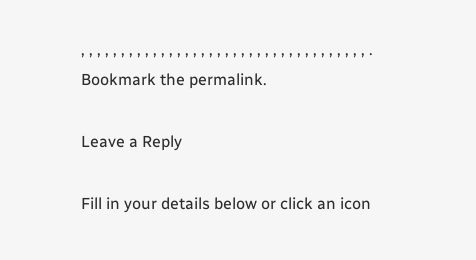, , , , , , , , , , , , , , , , , , , , , , , , , , , , , , , , , , , , . Bookmark the permalink.

Leave a Reply

Fill in your details below or click an icon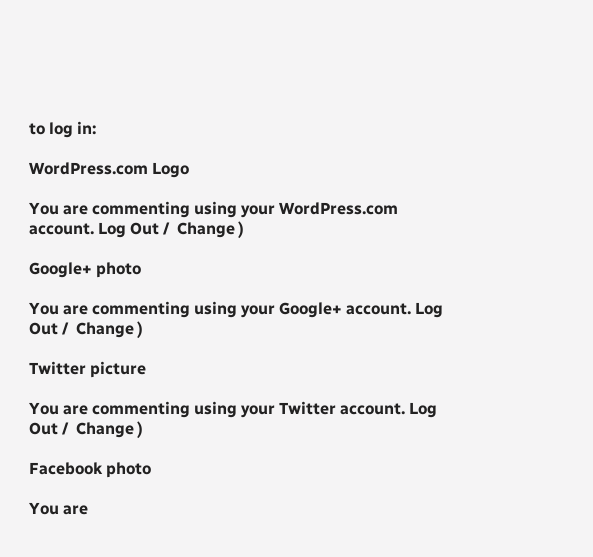to log in:

WordPress.com Logo

You are commenting using your WordPress.com account. Log Out /  Change )

Google+ photo

You are commenting using your Google+ account. Log Out /  Change )

Twitter picture

You are commenting using your Twitter account. Log Out /  Change )

Facebook photo

You are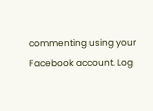commenting using your Facebook account. Log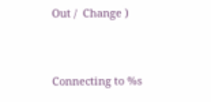Out /  Change )


Connecting to %s